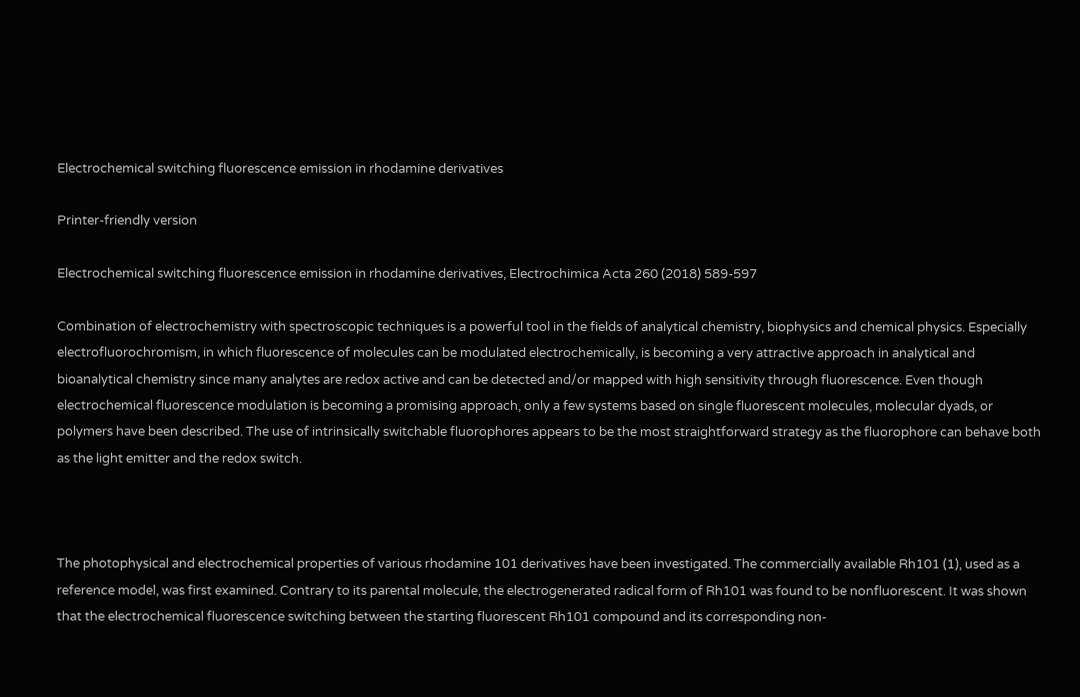Electrochemical switching fluorescence emission in rhodamine derivatives

Printer-friendly version

Electrochemical switching fluorescence emission in rhodamine derivatives, Electrochimica Acta 260 (2018) 589-597

Combination of electrochemistry with spectroscopic techniques is a powerful tool in the fields of analytical chemistry, biophysics and chemical physics. Especially electrofluorochromism, in which fluorescence of molecules can be modulated electrochemically, is becoming a very attractive approach in analytical and bioanalytical chemistry since many analytes are redox active and can be detected and/or mapped with high sensitivity through fluorescence. Even though electrochemical fluorescence modulation is becoming a promising approach, only a few systems based on single fluorescent molecules, molecular dyads, or polymers have been described. The use of intrinsically switchable fluorophores appears to be the most straightforward strategy as the fluorophore can behave both as the light emitter and the redox switch.



The photophysical and electrochemical properties of various rhodamine 101 derivatives have been investigated. The commercially available Rh101 (1), used as a reference model, was first examined. Contrary to its parental molecule, the electrogenerated radical form of Rh101 was found to be nonfluorescent. It was shown that the electrochemical fluorescence switching between the starting fluorescent Rh101 compound and its corresponding non-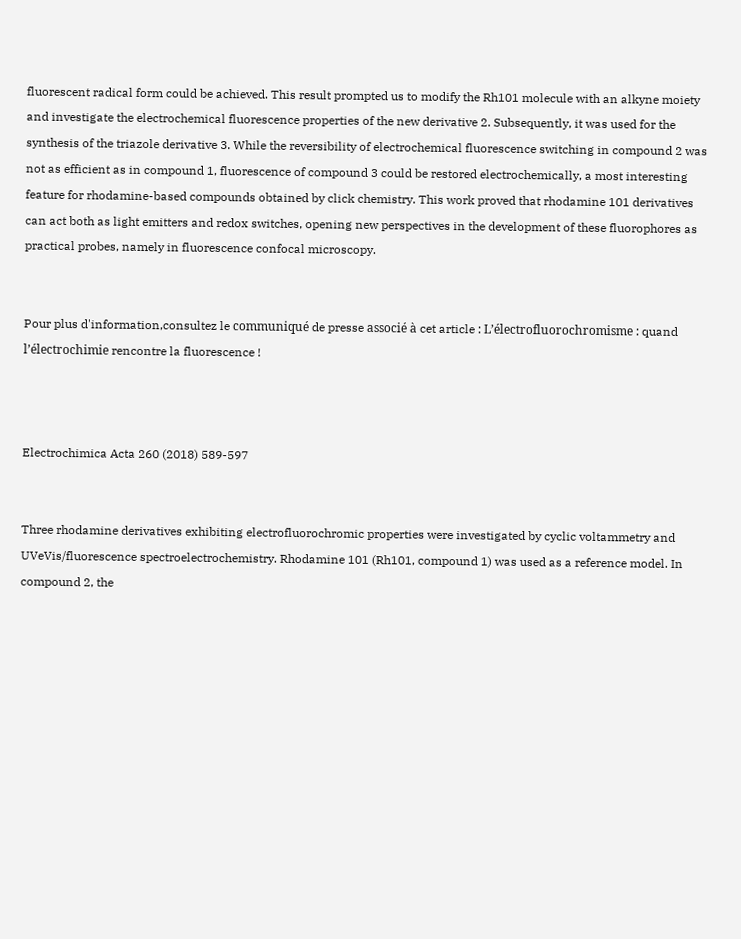fluorescent radical form could be achieved. This result prompted us to modify the Rh101 molecule with an alkyne moiety and investigate the electrochemical fluorescence properties of the new derivative 2. Subsequently, it was used for the synthesis of the triazole derivative 3. While the reversibility of electrochemical fluorescence switching in compound 2 was not as efficient as in compound 1, fluorescence of compound 3 could be restored electrochemically, a most interesting feature for rhodamine-based compounds obtained by click chemistry. This work proved that rhodamine 101 derivatives can act both as light emitters and redox switches, opening new perspectives in the development of these fluorophores as practical probes, namely in fluorescence confocal microscopy.


Pour plus d'information,consultez le communiqué de presse associé à cet article : L’électrofluorochromisme : quand l’électrochimie rencontre la fluorescence !



Electrochimica Acta 260 (2018) 589-597


Three rhodamine derivatives exhibiting electrofluorochromic properties were investigated by cyclic voltammetry and UVeVis/fluorescence spectroelectrochemistry. Rhodamine 101 (Rh101, compound 1) was used as a reference model. In compound 2, the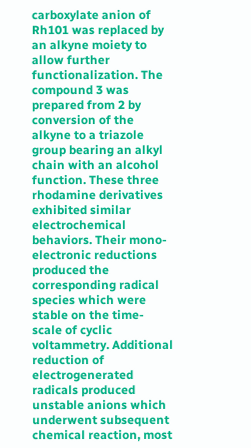carboxylate anion of Rh101 was replaced by an alkyne moiety to allow further functionalization. The compound 3 was prepared from 2 by conversion of the alkyne to a triazole group bearing an alkyl chain with an alcohol function. These three rhodamine derivatives exhibited similar electrochemical behaviors. Their mono-electronic reductions produced the corresponding radical species which were stable on the time-scale of cyclic voltammetry. Additional reduction of electrogenerated radicals produced unstable anions which underwent subsequent chemical reaction, most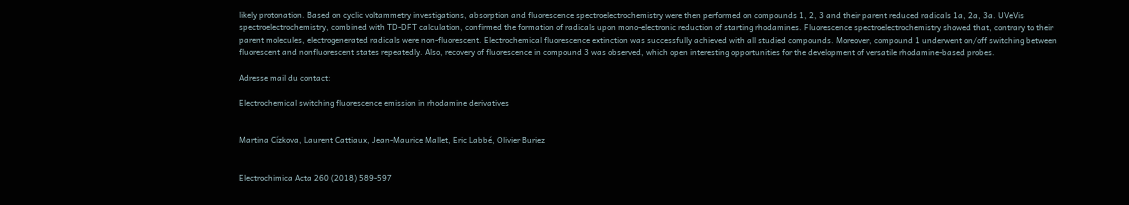likely protonation. Based on cyclic voltammetry investigations, absorption and fluorescence spectroelectrochemistry were then performed on compounds 1, 2, 3 and their parent reduced radicals 1a, 2a, 3a. UVeVis spectroelectrochemistry, combined with TD-DFT calculation, confirmed the formation of radicals upon mono-electronic reduction of starting rhodamines. Fluorescence spectroelectrochemistry showed that, contrary to their parent molecules, electrogenerated radicals were non-fluorescent. Electrochemical fluorescence extinction was successfully achieved with all studied compounds. Moreover, compound 1 underwent on/off switching between fluorescent and nonfluorescent states repeatedly. Also, recovery of fluorescence in compound 3 was observed, which open interesting opportunities for the development of versatile rhodamine-based probes.

Adresse mail du contact:

Electrochemical switching fluorescence emission in rhodamine derivatives


Martina Cízkova, Laurent Cattiaux, Jean-Maurice Mallet, Eric Labbé, Olivier Buriez


Electrochimica Acta 260 (2018) 589-597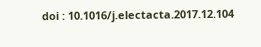doi : 10.1016/j.electacta.2017.12.104